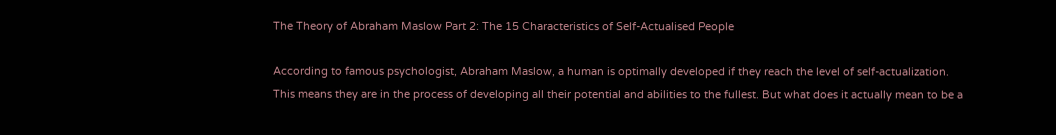The Theory of Abraham Maslow Part 2: The 15 Characteristics of Self-Actualised People

According to famous psychologist, Abraham Maslow, a human is optimally developed if they reach the level of self-actualization. This means they are in the process of developing all their potential and abilities to the fullest. But what does it actually mean to be a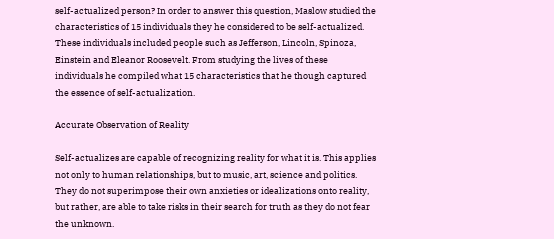self-actualized person? In order to answer this question, Maslow studied the characteristics of 15 individuals they he considered to be self-actualized. These individuals included people such as Jefferson, Lincoln, Spinoza, Einstein and Eleanor Roosevelt. From studying the lives of these individuals he compiled what 15 characteristics that he though captured the essence of self-actualization.

Accurate Observation of Reality

Self-actualizes are capable of recognizing reality for what it is. This applies not only to human relationships, but to music, art, science and politics. They do not superimpose their own anxieties or idealizations onto reality, but rather, are able to take risks in their search for truth as they do not fear the unknown.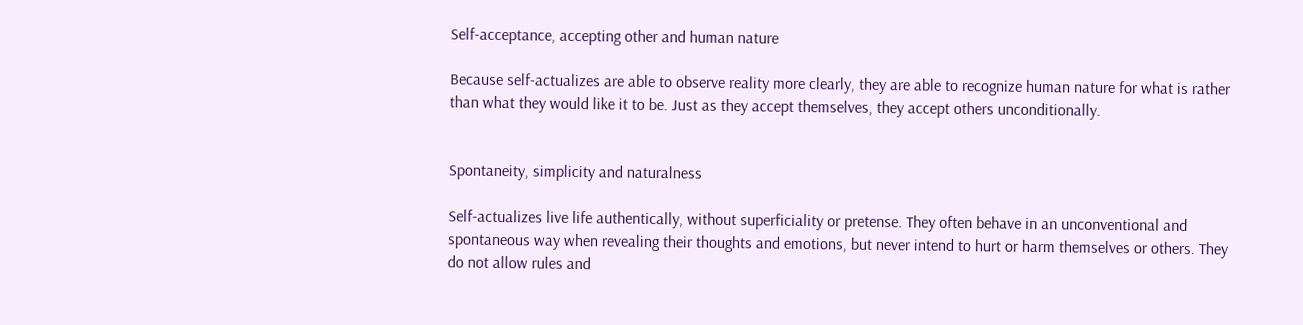Self-acceptance, accepting other and human nature

Because self-actualizes are able to observe reality more clearly, they are able to recognize human nature for what is rather than what they would like it to be. Just as they accept themselves, they accept others unconditionally.


Spontaneity, simplicity and naturalness

Self-actualizes live life authentically, without superficiality or pretense. They often behave in an unconventional and spontaneous way when revealing their thoughts and emotions, but never intend to hurt or harm themselves or others. They do not allow rules and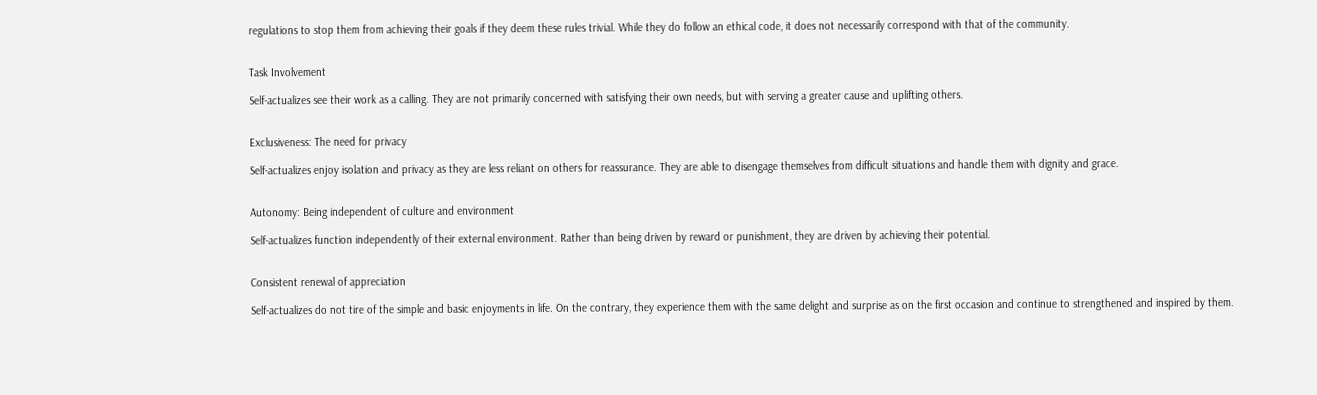regulations to stop them from achieving their goals if they deem these rules trivial. While they do follow an ethical code, it does not necessarily correspond with that of the community.


Task Involvement

Self-actualizes see their work as a calling. They are not primarily concerned with satisfying their own needs, but with serving a greater cause and uplifting others.


Exclusiveness: The need for privacy

Self-actualizes enjoy isolation and privacy as they are less reliant on others for reassurance. They are able to disengage themselves from difficult situations and handle them with dignity and grace.


Autonomy: Being independent of culture and environment

Self-actualizes function independently of their external environment. Rather than being driven by reward or punishment, they are driven by achieving their potential.


Consistent renewal of appreciation

Self-actualizes do not tire of the simple and basic enjoyments in life. On the contrary, they experience them with the same delight and surprise as on the first occasion and continue to strengthened and inspired by them.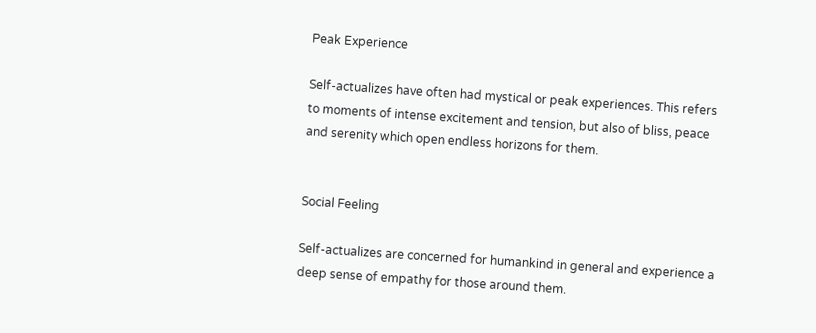Peak Experience

Self-actualizes have often had mystical or peak experiences. This refers to moments of intense excitement and tension, but also of bliss, peace and serenity which open endless horizons for them.


Social Feeling

Self-actualizes are concerned for humankind in general and experience a deep sense of empathy for those around them.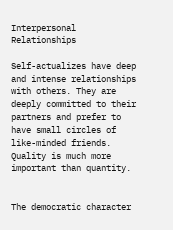Interpersonal Relationships

Self-actualizes have deep and intense relationships with others. They are deeply committed to their partners and prefer to have small circles of like-minded friends. Quality is much more important than quantity.


The democratic character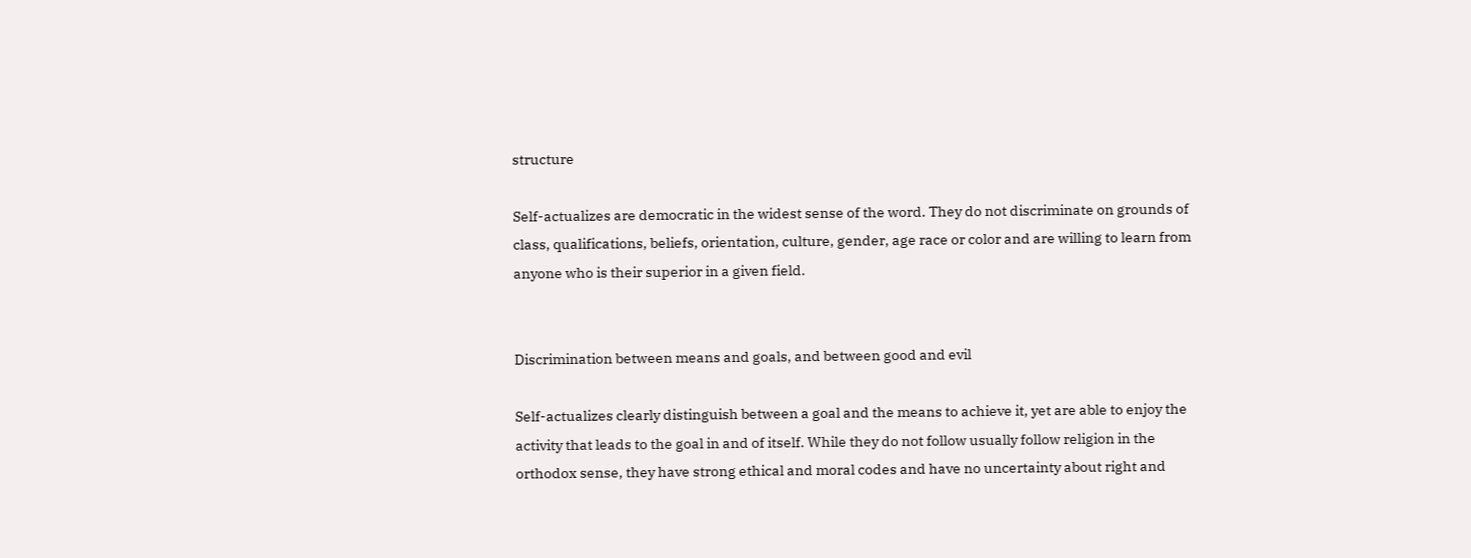structure

Self-actualizes are democratic in the widest sense of the word. They do not discriminate on grounds of class, qualifications, beliefs, orientation, culture, gender, age race or color and are willing to learn from anyone who is their superior in a given field.


Discrimination between means and goals, and between good and evil

Self-actualizes clearly distinguish between a goal and the means to achieve it, yet are able to enjoy the activity that leads to the goal in and of itself. While they do not follow usually follow religion in the orthodox sense, they have strong ethical and moral codes and have no uncertainty about right and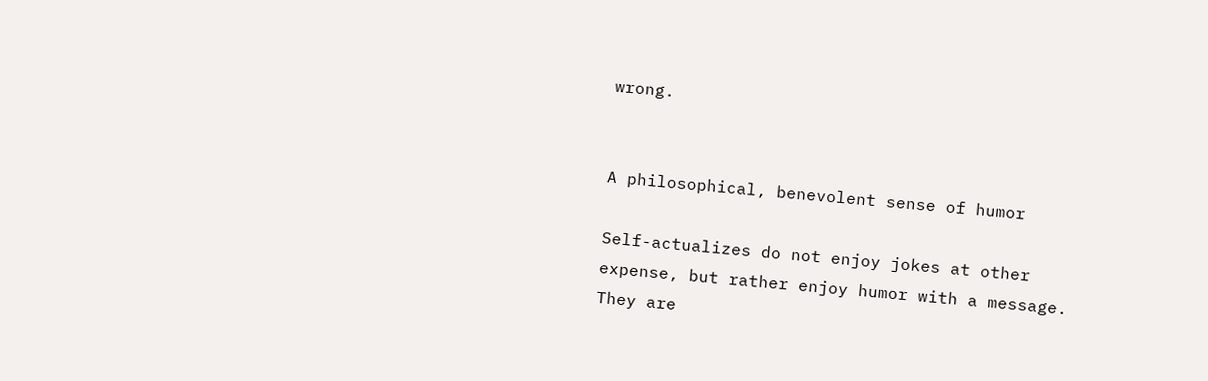wrong.


A philosophical, benevolent sense of humor

Self-actualizes do not enjoy jokes at other expense, but rather enjoy humor with a message. They are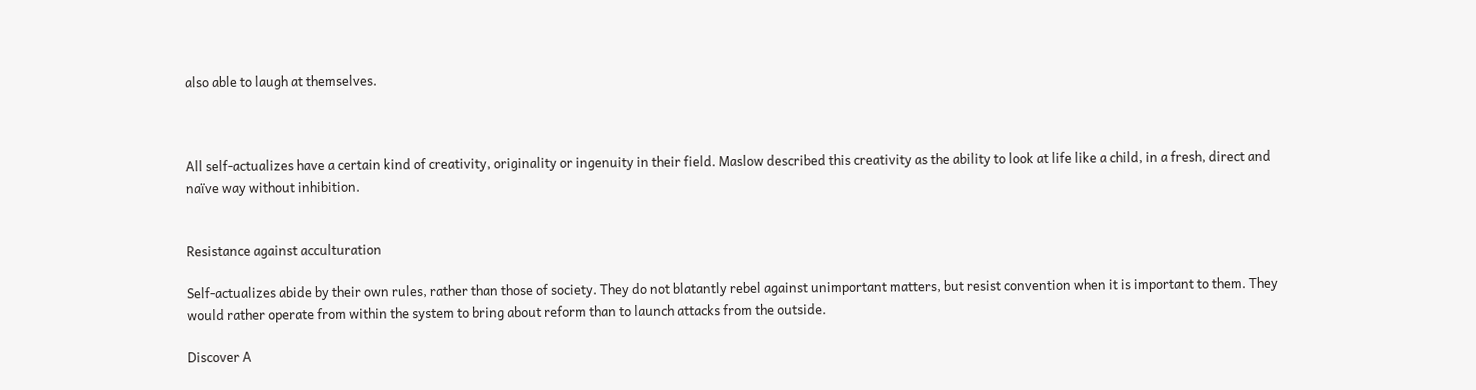also able to laugh at themselves.



All self-actualizes have a certain kind of creativity, originality or ingenuity in their field. Maslow described this creativity as the ability to look at life like a child, in a fresh, direct and naïve way without inhibition.


Resistance against acculturation

Self-actualizes abide by their own rules, rather than those of society. They do not blatantly rebel against unimportant matters, but resist convention when it is important to them. They would rather operate from within the system to bring about reform than to launch attacks from the outside.

Discover A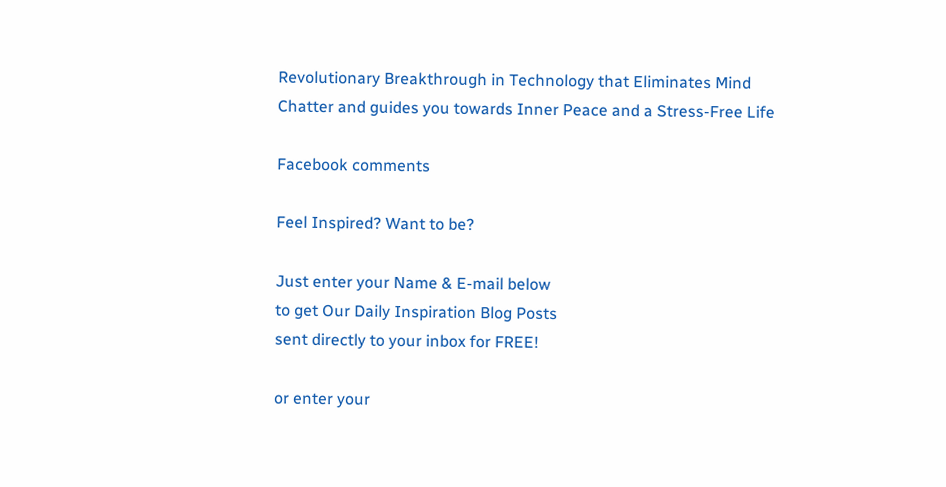Revolutionary Breakthrough in Technology that Eliminates Mind
Chatter and guides you towards Inner Peace and a Stress-Free Life

Facebook comments

Feel Inspired? Want to be?

Just enter your Name & E-mail below
to get Our Daily Inspiration Blog Posts
sent directly to your inbox for FREE!

or enter your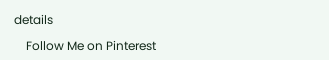details

    Follow Me on Pinterest